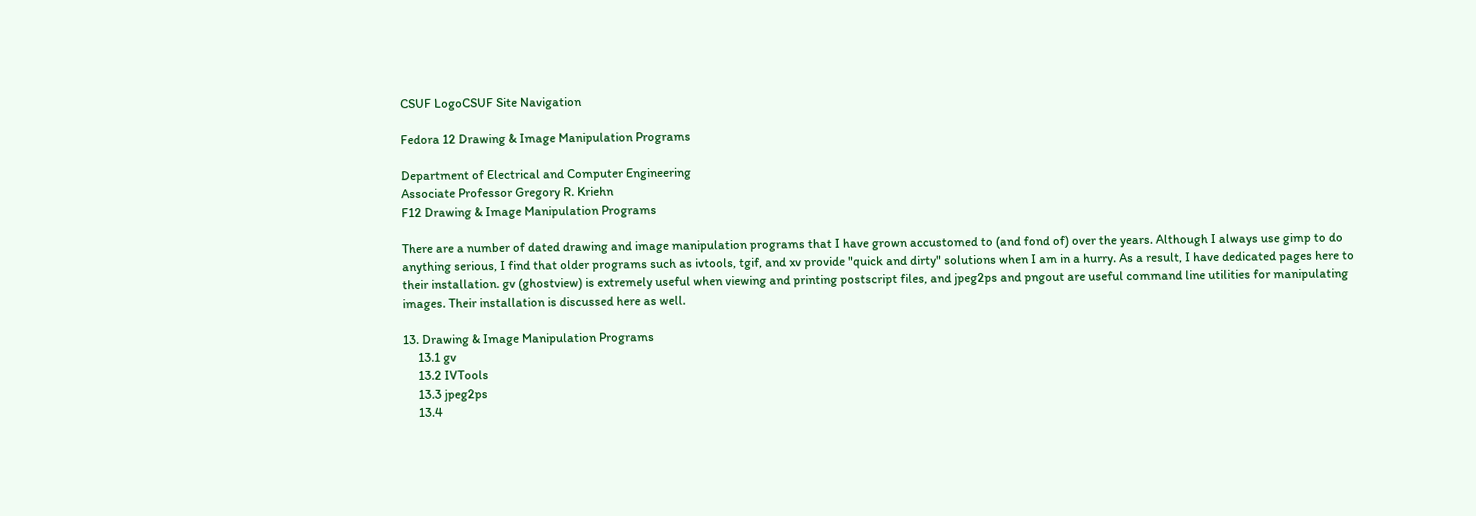CSUF LogoCSUF Site Navigation

Fedora 12 Drawing & Image Manipulation Programs

Department of Electrical and Computer Engineering
Associate Professor Gregory R. Kriehn
F12 Drawing & Image Manipulation Programs

There are a number of dated drawing and image manipulation programs that I have grown accustomed to (and fond of) over the years. Although I always use gimp to do anything serious, I find that older programs such as ivtools, tgif, and xv provide "quick and dirty" solutions when I am in a hurry. As a result, I have dedicated pages here to their installation. gv (ghostview) is extremely useful when viewing and printing postscript files, and jpeg2ps and pngout are useful command line utilities for manipulating images. Their installation is discussed here as well.

13. Drawing & Image Manipulation Programs
     13.1 gv
     13.2 IVTools
     13.3 jpeg2ps
     13.4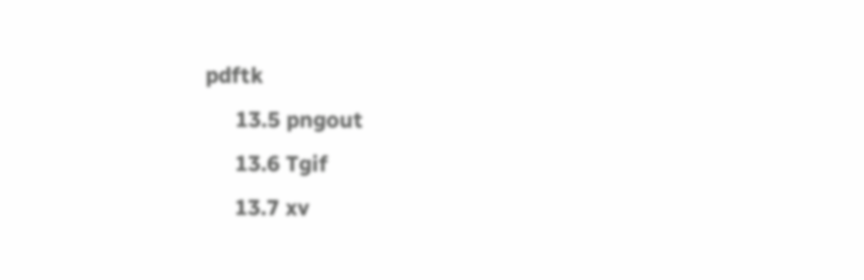pdftk
     13.5 pngout
     13.6 Tgif
     13.7 xv